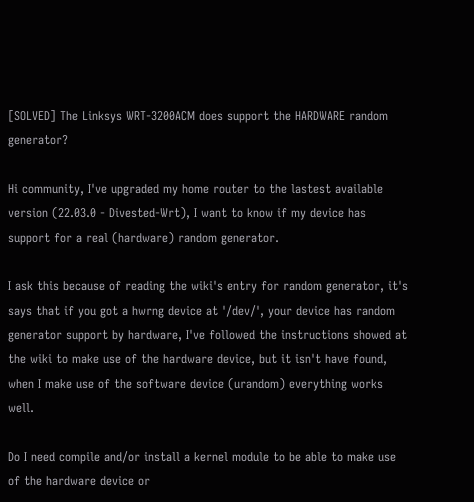[SOLVED] The Linksys WRT-3200ACM does support the HARDWARE random generator?

Hi community, I've upgraded my home router to the lastest available version (22.03.0 - Divested-Wrt), I want to know if my device has support for a real (hardware) random generator.

I ask this because of reading the wiki's entry for random generator, it's says that if you got a hwrng device at '/dev/', your device has random generator support by hardware, I've followed the instructions showed at the wiki to make use of the hardware device, but it isn't have found, when I make use of the software device (urandom) everything works well.

Do I need compile and/or install a kernel module to be able to make use of the hardware device or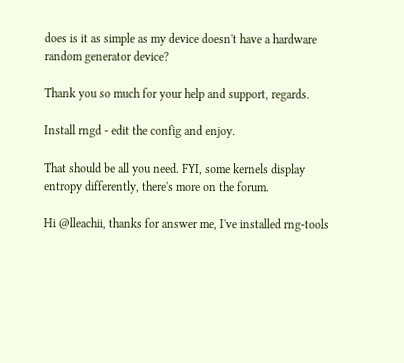does is it as simple as my device doesn't have a hardware random generator device?

Thank you so much for your help and support, regards.

Install rngd - edit the config and enjoy.

That should be all you need. FYI, some kernels display entropy differently, there's more on the forum.

Hi @lleachii, thanks for answer me, I've installed rng-tools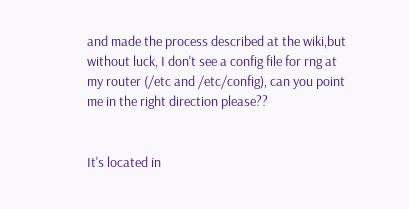and made the process described at the wiki,but without luck, I don't see a config file for rng at my router (/etc and /etc/config), can you point me in the right direction please??


It's located in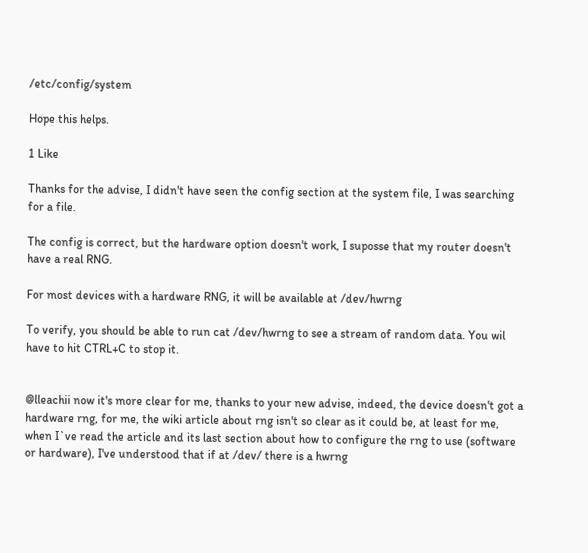/etc/config/system

Hope this helps.

1 Like

Thanks for the advise, I didn't have seen the config section at the system file, I was searching for a file.

The config is correct, but the hardware option doesn't work, I suposse that my router doesn't have a real RNG.

For most devices with a hardware RNG, it will be available at /dev/hwrng

To verify, you should be able to run cat /dev/hwrng to see a stream of random data. You wil have to hit CTRL+C to stop it.


@lleachii now it's more clear for me, thanks to your new advise, indeed, the device doesn't got a hardware rng, for me, the wiki article about rng isn't so clear as it could be, at least for me, when I`ve read the article and its last section about how to configure the rng to use (software or hardware), I've understood that if at /dev/ there is a hwrng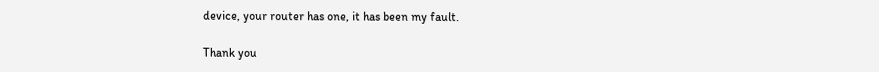device, your router has one, it has been my fault.

Thank you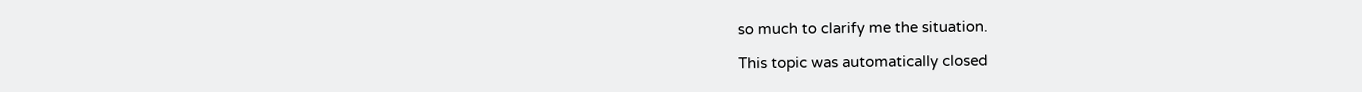so much to clarify me the situation.

This topic was automatically closed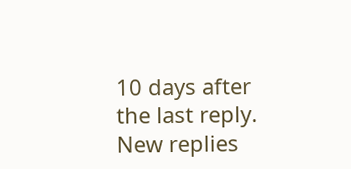10 days after the last reply. New replies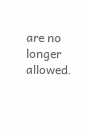are no longer allowed.